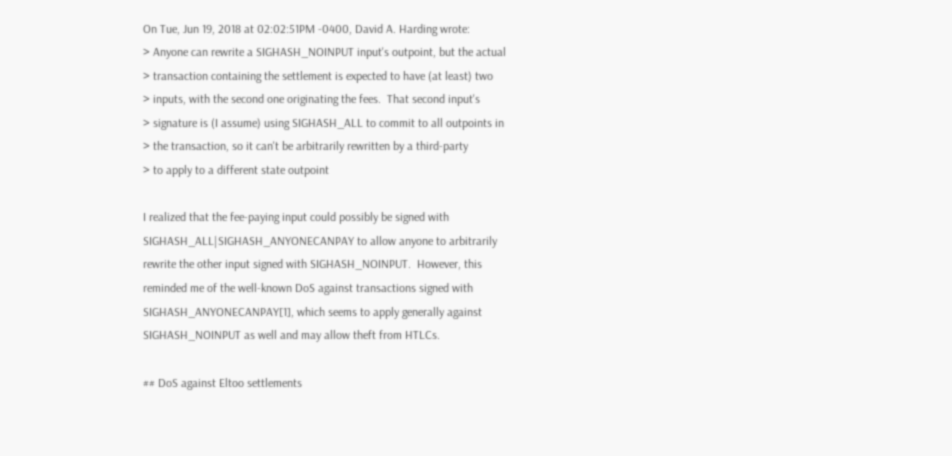On Tue, Jun 19, 2018 at 02:02:51PM -0400, David A. Harding wrote:
> Anyone can rewrite a SIGHASH_NOINPUT input's outpoint, but the actual
> transaction containing the settlement is expected to have (at least) two
> inputs, with the second one originating the fees.  That second input's
> signature is (I assume) using SIGHASH_ALL to commit to all outpoints in
> the transaction, so it can't be arbitrarily rewritten by a third-party
> to apply to a different state outpoint

I realized that the fee-paying input could possibly be signed with
SIGHASH_ALL|SIGHASH_ANYONECANPAY to allow anyone to arbitrarily
rewrite the other input signed with SIGHASH_NOINPUT.  However, this
reminded me of the well-known DoS against transactions signed with
SIGHASH_ANYONECANPAY[1], which seems to apply generally against
SIGHASH_NOINPUT as well and may allow theft from HTLCs.

## DoS against Eltoo settlements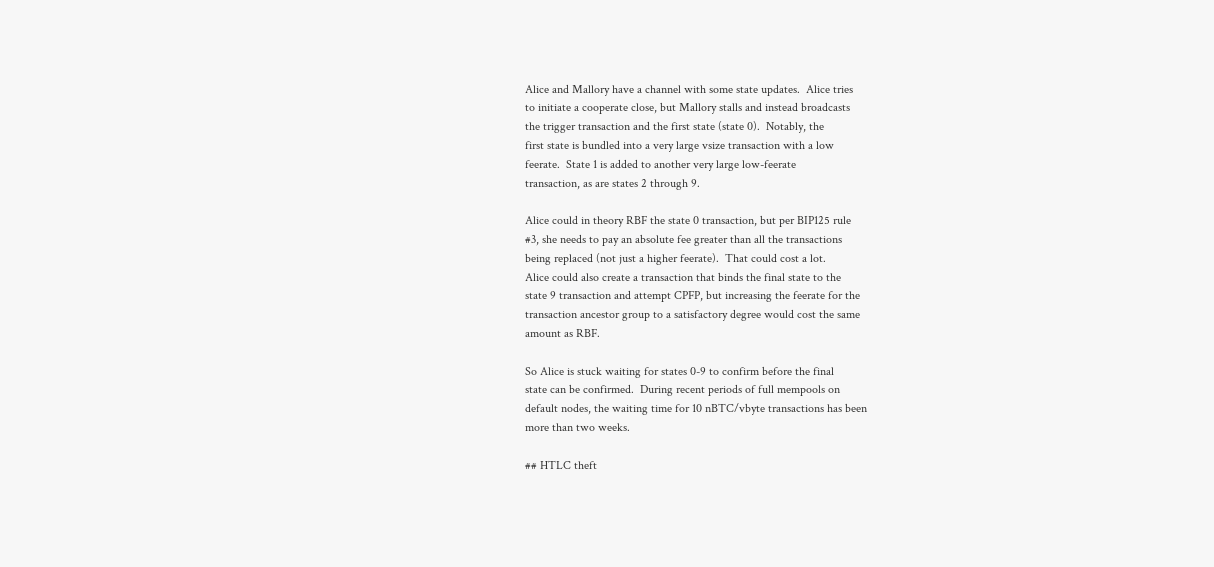Alice and Mallory have a channel with some state updates.  Alice tries
to initiate a cooperate close, but Mallory stalls and instead broadcasts
the trigger transaction and the first state (state 0).  Notably, the
first state is bundled into a very large vsize transaction with a low
feerate.  State 1 is added to another very large low-feerate
transaction, as are states 2 through 9.

Alice could in theory RBF the state 0 transaction, but per BIP125 rule
#3, she needs to pay an absolute fee greater than all the transactions
being replaced (not just a higher feerate).  That could cost a lot.
Alice could also create a transaction that binds the final state to the
state 9 transaction and attempt CPFP, but increasing the feerate for the
transaction ancestor group to a satisfactory degree would cost the same
amount as RBF.

So Alice is stuck waiting for states 0-9 to confirm before the final
state can be confirmed.  During recent periods of full mempools on
default nodes, the waiting time for 10 nBTC/vbyte transactions has been
more than two weeks.

## HTLC theft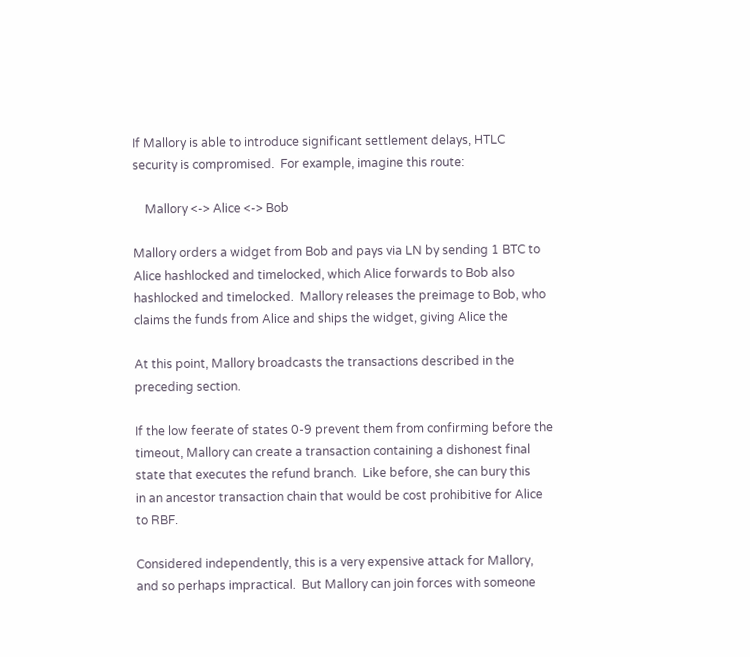If Mallory is able to introduce significant settlement delays, HTLC
security is compromised.  For example, imagine this route:

    Mallory <-> Alice <-> Bob

Mallory orders a widget from Bob and pays via LN by sending 1 BTC to
Alice hashlocked and timelocked, which Alice forwards to Bob also
hashlocked and timelocked.  Mallory releases the preimage to Bob, who
claims the funds from Alice and ships the widget, giving Alice the

At this point, Mallory broadcasts the transactions described in the
preceding section.

If the low feerate of states 0-9 prevent them from confirming before the
timeout, Mallory can create a transaction containing a dishonest final
state that executes the refund branch.  Like before, she can bury this
in an ancestor transaction chain that would be cost prohibitive for Alice
to RBF.

Considered independently, this is a very expensive attack for Mallory,
and so perhaps impractical.  But Mallory can join forces with someone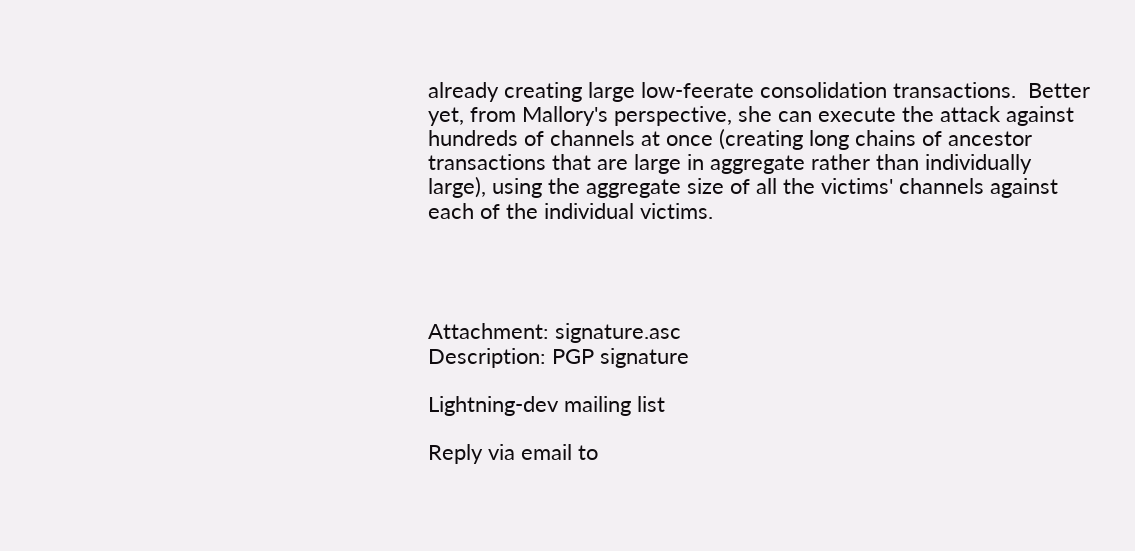already creating large low-feerate consolidation transactions.  Better
yet, from Mallory's perspective, she can execute the attack against
hundreds of channels at once (creating long chains of ancestor
transactions that are large in aggregate rather than individually
large), using the aggregate size of all the victims' channels against
each of the individual victims.




Attachment: signature.asc
Description: PGP signature

Lightning-dev mailing list

Reply via email to